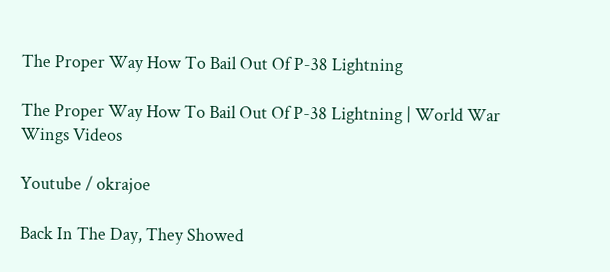The Proper Way How To Bail Out Of P-38 Lightning

The Proper Way How To Bail Out Of P-38 Lightning | World War Wings Videos

Youtube / okrajoe

Back In The Day, They Showed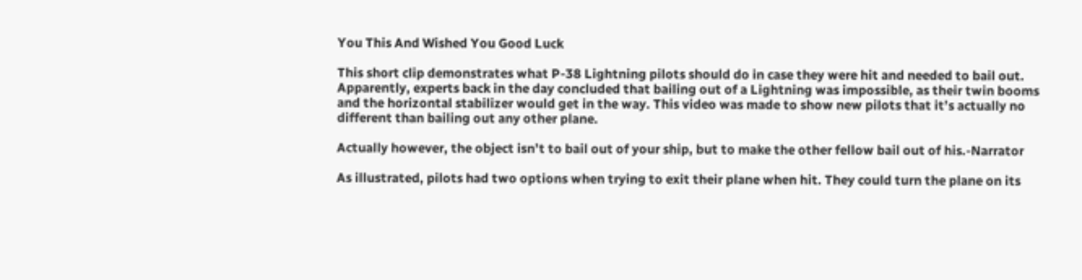You This And Wished You Good Luck

This short clip demonstrates what P-38 Lightning pilots should do in case they were hit and needed to bail out. Apparently, experts back in the day concluded that bailing out of a Lightning was impossible, as their twin booms and the horizontal stabilizer would get in the way. This video was made to show new pilots that it’s actually no different than bailing out any other plane.

Actually however, the object isn’t to bail out of your ship, but to make the other fellow bail out of his.-Narrator

As illustrated, pilots had two options when trying to exit their plane when hit. They could turn the plane on its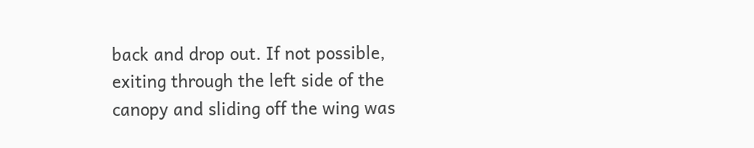back and drop out. If not possible, exiting through the left side of the canopy and sliding off the wing was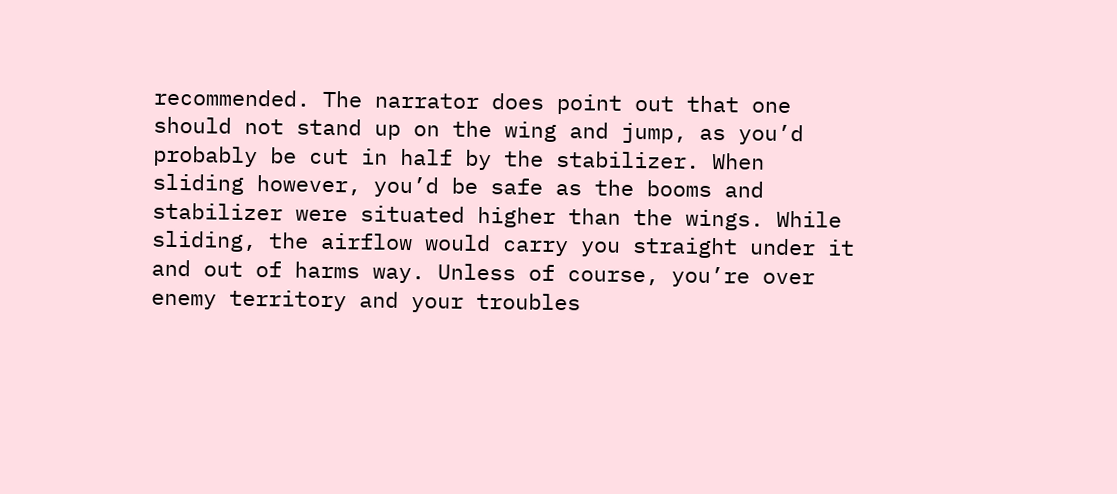recommended. The narrator does point out that one should not stand up on the wing and jump, as you’d probably be cut in half by the stabilizer. When sliding however, you’d be safe as the booms and stabilizer were situated higher than the wings. While sliding, the airflow would carry you straight under it and out of harms way. Unless of course, you’re over enemy territory and your troubles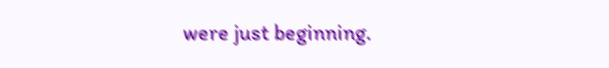were just beginning.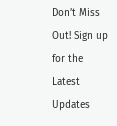Don’t Miss Out! Sign up for the Latest Updates